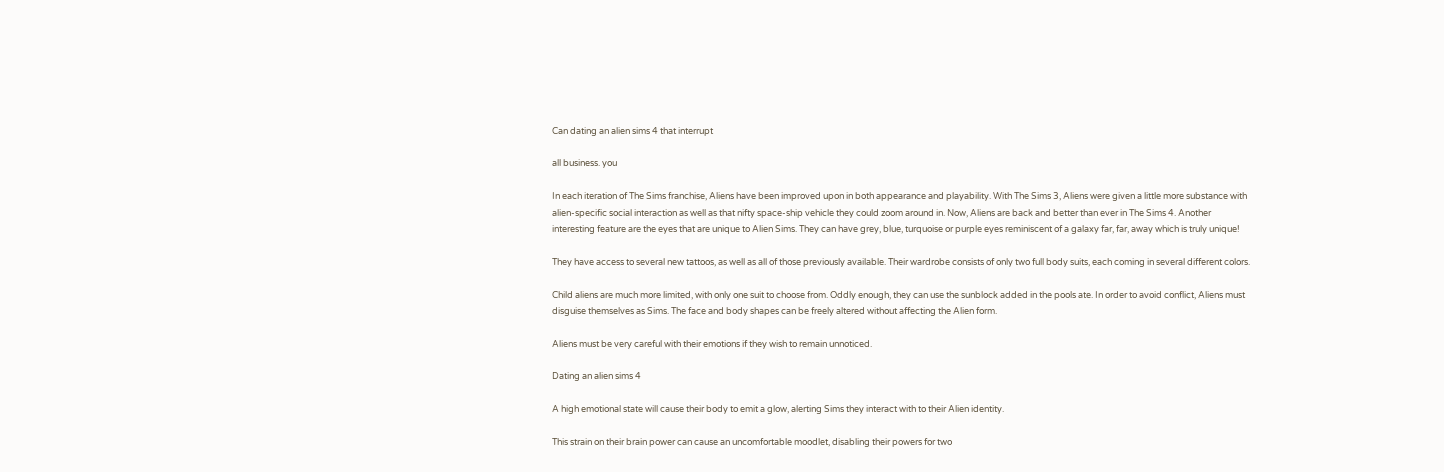Can dating an alien sims 4 that interrupt

all business. you

In each iteration of The Sims franchise, Aliens have been improved upon in both appearance and playability. With The Sims 3, Aliens were given a little more substance with alien-specific social interaction as well as that nifty space-ship vehicle they could zoom around in. Now, Aliens are back and better than ever in The Sims 4. Another interesting feature are the eyes that are unique to Alien Sims. They can have grey, blue, turquoise or purple eyes reminiscent of a galaxy far, far, away which is truly unique!

They have access to several new tattoos, as well as all of those previously available. Their wardrobe consists of only two full body suits, each coming in several different colors.

Child aliens are much more limited, with only one suit to choose from. Oddly enough, they can use the sunblock added in the pools ate. In order to avoid conflict, Aliens must disguise themselves as Sims. The face and body shapes can be freely altered without affecting the Alien form.

Aliens must be very careful with their emotions if they wish to remain unnoticed.

Dating an alien sims 4

A high emotional state will cause their body to emit a glow, alerting Sims they interact with to their Alien identity.

This strain on their brain power can cause an uncomfortable moodlet, disabling their powers for two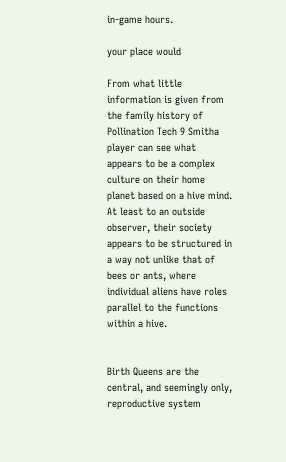in-game hours.

your place would

From what little information is given from the family history of Pollination Tech 9 Smitha player can see what appears to be a complex culture on their home planet based on a hive mind. At least to an outside observer, their society appears to be structured in a way not unlike that of bees or ants, where individual aliens have roles parallel to the functions within a hive.


Birth Queens are the central, and seemingly only, reproductive system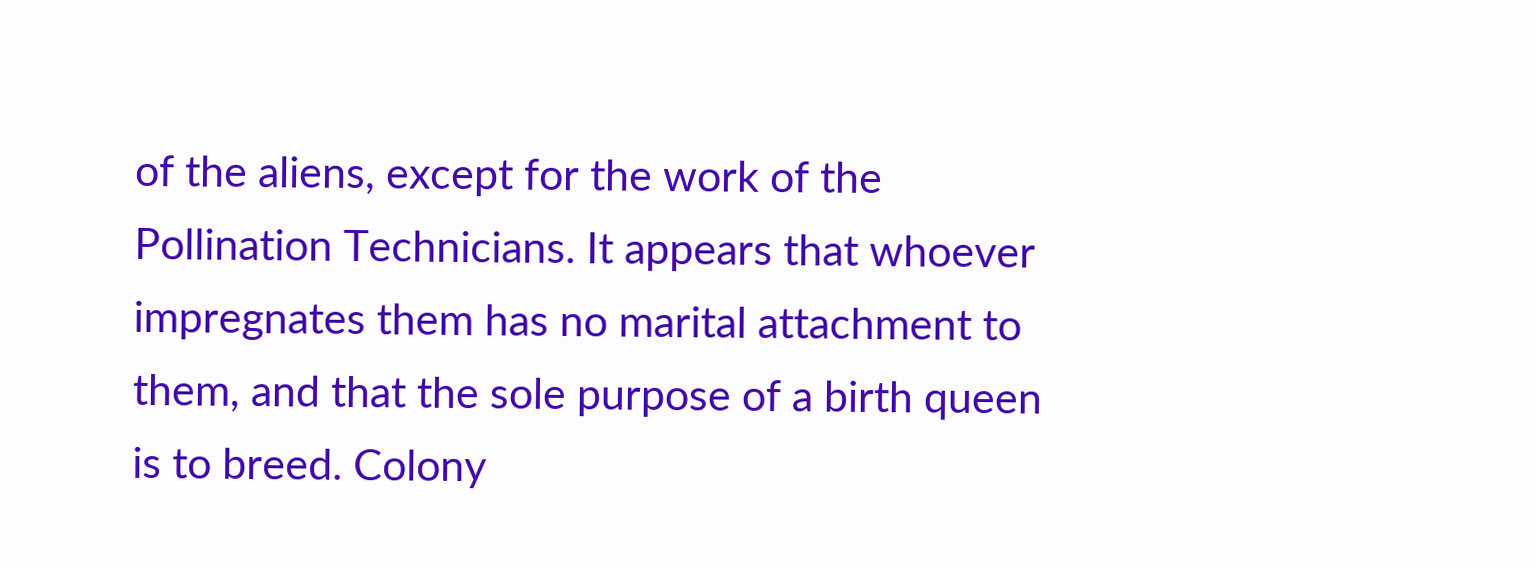of the aliens, except for the work of the Pollination Technicians. It appears that whoever impregnates them has no marital attachment to them, and that the sole purpose of a birth queen is to breed. Colony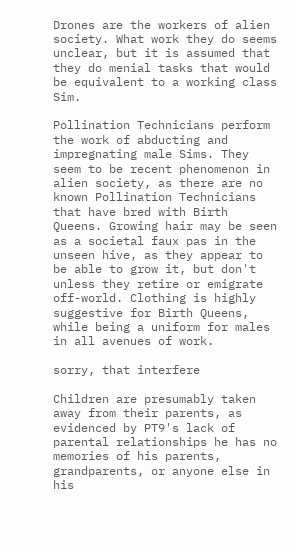Drones are the workers of alien society. What work they do seems unclear, but it is assumed that they do menial tasks that would be equivalent to a working class Sim.

Pollination Technicians perform the work of abducting and impregnating male Sims. They seem to be recent phenomenon in alien society, as there are no known Pollination Technicians that have bred with Birth Queens. Growing hair may be seen as a societal faux pas in the unseen hive, as they appear to be able to grow it, but don't unless they retire or emigrate off-world. Clothing is highly suggestive for Birth Queens, while being a uniform for males in all avenues of work.

sorry, that interfere

Children are presumably taken away from their parents, as evidenced by PT9's lack of parental relationships he has no memories of his parents, grandparents, or anyone else in his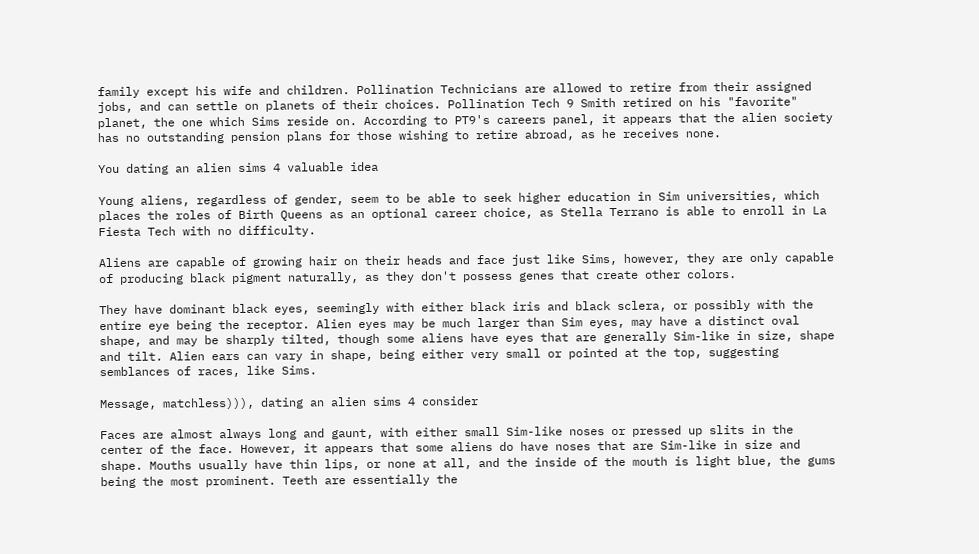family except his wife and children. Pollination Technicians are allowed to retire from their assigned jobs, and can settle on planets of their choices. Pollination Tech 9 Smith retired on his "favorite" planet, the one which Sims reside on. According to PT9's careers panel, it appears that the alien society has no outstanding pension plans for those wishing to retire abroad, as he receives none.

You dating an alien sims 4 valuable idea

Young aliens, regardless of gender, seem to be able to seek higher education in Sim universities, which places the roles of Birth Queens as an optional career choice, as Stella Terrano is able to enroll in La Fiesta Tech with no difficulty.

Aliens are capable of growing hair on their heads and face just like Sims, however, they are only capable of producing black pigment naturally, as they don't possess genes that create other colors.

They have dominant black eyes, seemingly with either black iris and black sclera, or possibly with the entire eye being the receptor. Alien eyes may be much larger than Sim eyes, may have a distinct oval shape, and may be sharply tilted, though some aliens have eyes that are generally Sim-like in size, shape and tilt. Alien ears can vary in shape, being either very small or pointed at the top, suggesting semblances of races, like Sims.

Message, matchless))), dating an alien sims 4 consider

Faces are almost always long and gaunt, with either small Sim-like noses or pressed up slits in the center of the face. However, it appears that some aliens do have noses that are Sim-like in size and shape. Mouths usually have thin lips, or none at all, and the inside of the mouth is light blue, the gums being the most prominent. Teeth are essentially the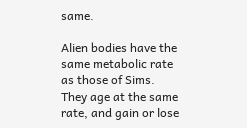same.

Alien bodies have the same metabolic rate as those of Sims. They age at the same rate, and gain or lose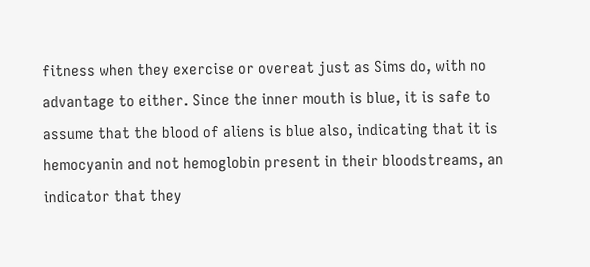fitness when they exercise or overeat just as Sims do, with no advantage to either. Since the inner mouth is blue, it is safe to assume that the blood of aliens is blue also, indicating that it is hemocyanin and not hemoglobin present in their bloodstreams, an indicator that they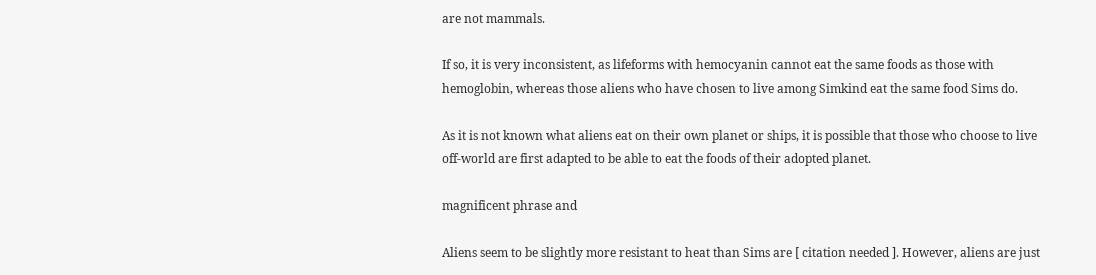are not mammals.

If so, it is very inconsistent, as lifeforms with hemocyanin cannot eat the same foods as those with hemoglobin, whereas those aliens who have chosen to live among Simkind eat the same food Sims do.

As it is not known what aliens eat on their own planet or ships, it is possible that those who choose to live off-world are first adapted to be able to eat the foods of their adopted planet.

magnificent phrase and

Aliens seem to be slightly more resistant to heat than Sims are [ citation needed ]. However, aliens are just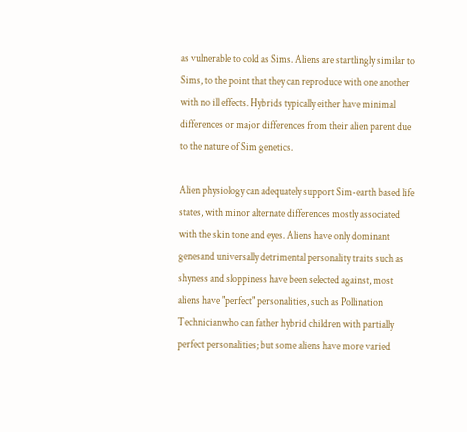as vulnerable to cold as Sims. Aliens are startlingly similar to Sims, to the point that they can reproduce with one another with no ill effects. Hybrids typically either have minimal differences or major differences from their alien parent due to the nature of Sim genetics.

Alien physiology can adequately support Sim-earth based life states, with minor alternate differences mostly associated with the skin tone and eyes. Aliens have only dominant genesand universally detrimental personality traits such as shyness and sloppiness have been selected against, most aliens have "perfect" personalities, such as Pollination Technicianwho can father hybrid children with partially perfect personalities; but some aliens have more varied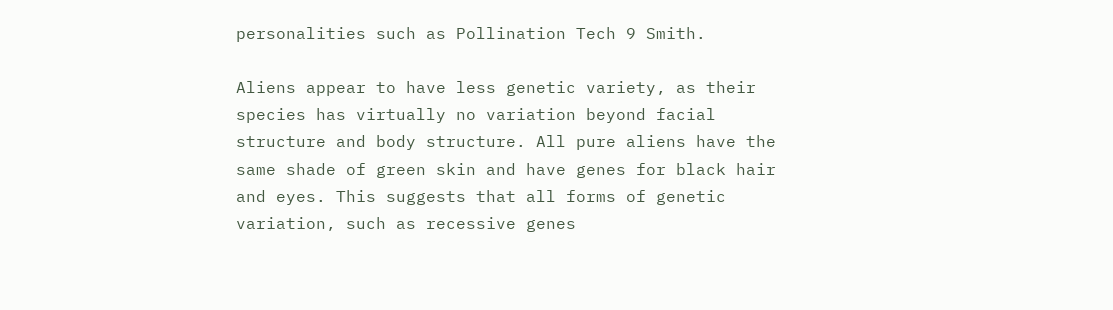personalities such as Pollination Tech 9 Smith.

Aliens appear to have less genetic variety, as their species has virtually no variation beyond facial structure and body structure. All pure aliens have the same shade of green skin and have genes for black hair and eyes. This suggests that all forms of genetic variation, such as recessive genes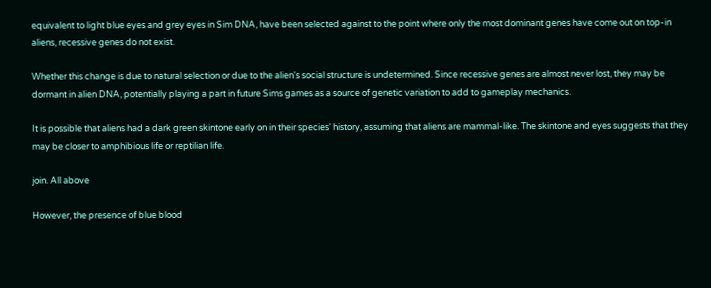equivalent to light blue eyes and grey eyes in Sim DNA, have been selected against to the point where only the most dominant genes have come out on top-in aliens, recessive genes do not exist.

Whether this change is due to natural selection or due to the alien's social structure is undetermined. Since recessive genes are almost never lost, they may be dormant in alien DNA, potentially playing a part in future Sims games as a source of genetic variation to add to gameplay mechanics.

It is possible that aliens had a dark green skintone early on in their species' history, assuming that aliens are mammal-like. The skintone and eyes suggests that they may be closer to amphibious life or reptilian life.

join. All above

However, the presence of blue blood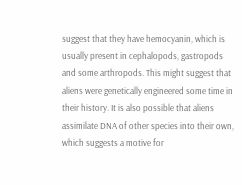suggest that they have hemocyanin, which is usually present in cephalopods, gastropods and some arthropods. This might suggest that aliens were genetically engineered some time in their history. It is also possible that aliens assimilate DNA of other species into their own, which suggests a motive for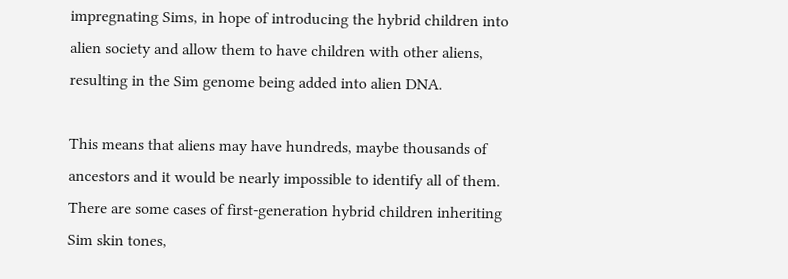impregnating Sims, in hope of introducing the hybrid children into alien society and allow them to have children with other aliens, resulting in the Sim genome being added into alien DNA.

This means that aliens may have hundreds, maybe thousands of ancestors and it would be nearly impossible to identify all of them. There are some cases of first-generation hybrid children inheriting Sim skin tones,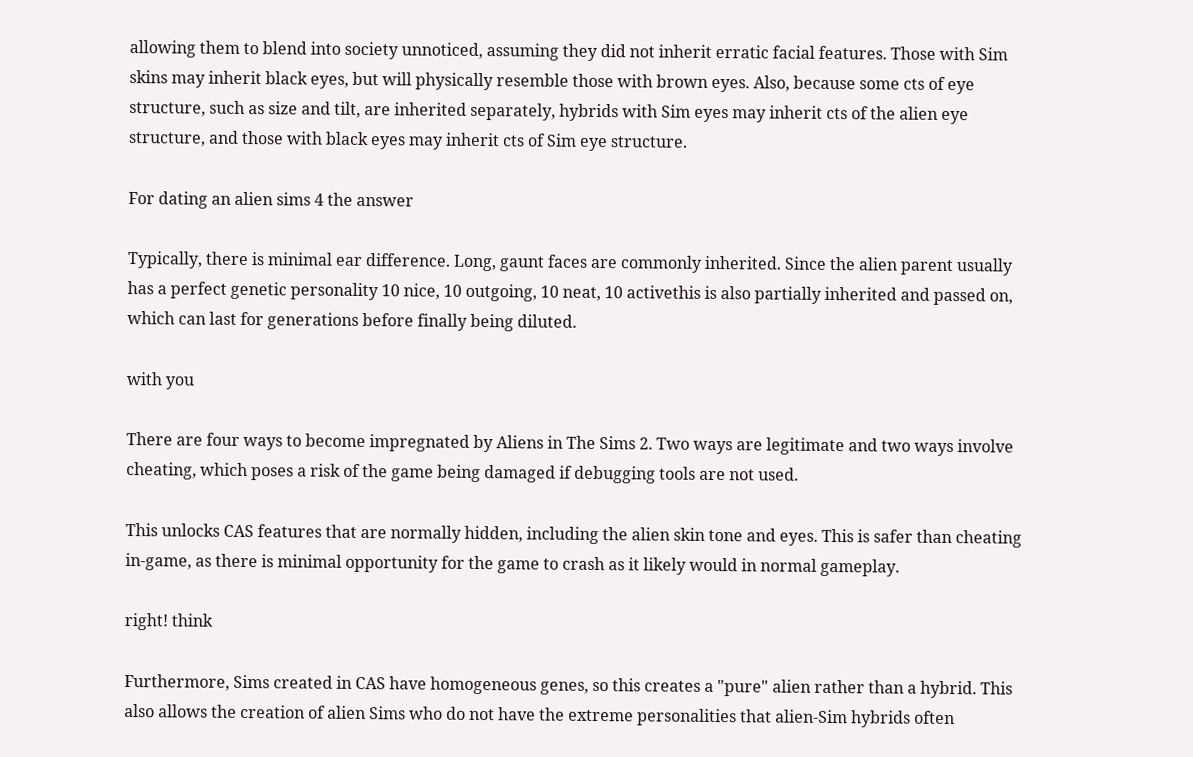allowing them to blend into society unnoticed, assuming they did not inherit erratic facial features. Those with Sim skins may inherit black eyes, but will physically resemble those with brown eyes. Also, because some cts of eye structure, such as size and tilt, are inherited separately, hybrids with Sim eyes may inherit cts of the alien eye structure, and those with black eyes may inherit cts of Sim eye structure.

For dating an alien sims 4 the answer

Typically, there is minimal ear difference. Long, gaunt faces are commonly inherited. Since the alien parent usually has a perfect genetic personality 10 nice, 10 outgoing, 10 neat, 10 activethis is also partially inherited and passed on, which can last for generations before finally being diluted.

with you

There are four ways to become impregnated by Aliens in The Sims 2. Two ways are legitimate and two ways involve cheating, which poses a risk of the game being damaged if debugging tools are not used.

This unlocks CAS features that are normally hidden, including the alien skin tone and eyes. This is safer than cheating in-game, as there is minimal opportunity for the game to crash as it likely would in normal gameplay.

right! think

Furthermore, Sims created in CAS have homogeneous genes, so this creates a "pure" alien rather than a hybrid. This also allows the creation of alien Sims who do not have the extreme personalities that alien-Sim hybrids often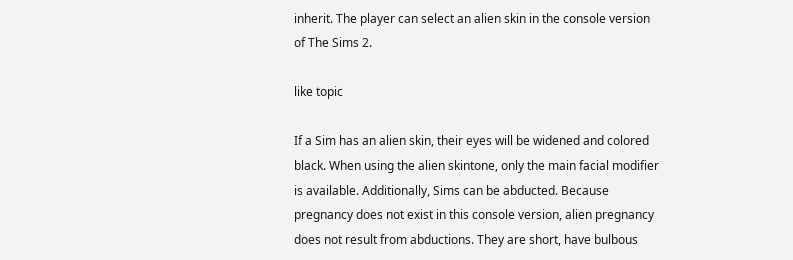inherit. The player can select an alien skin in the console version of The Sims 2.

like topic

If a Sim has an alien skin, their eyes will be widened and colored black. When using the alien skintone, only the main facial modifier is available. Additionally, Sims can be abducted. Because pregnancy does not exist in this console version, alien pregnancy does not result from abductions. They are short, have bulbous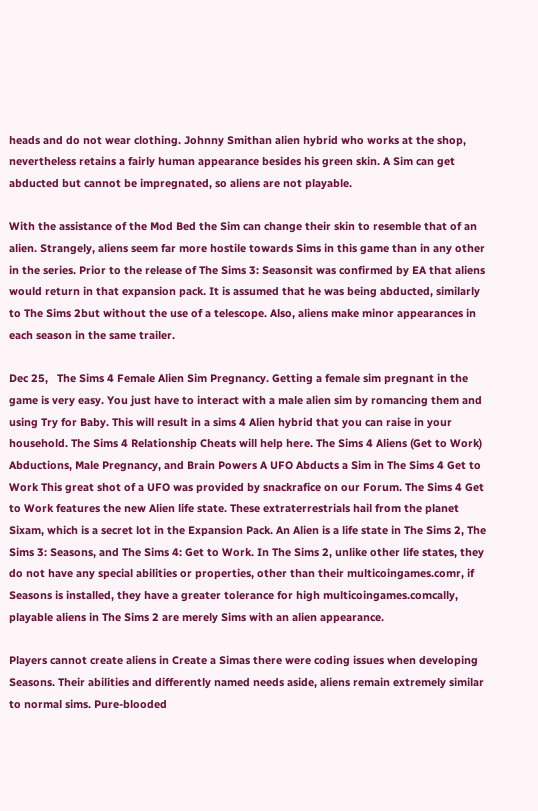heads and do not wear clothing. Johnny Smithan alien hybrid who works at the shop, nevertheless retains a fairly human appearance besides his green skin. A Sim can get abducted but cannot be impregnated, so aliens are not playable.

With the assistance of the Mod Bed the Sim can change their skin to resemble that of an alien. Strangely, aliens seem far more hostile towards Sims in this game than in any other in the series. Prior to the release of The Sims 3: Seasonsit was confirmed by EA that aliens would return in that expansion pack. It is assumed that he was being abducted, similarly to The Sims 2but without the use of a telescope. Also, aliens make minor appearances in each season in the same trailer.

Dec 25,   The Sims 4 Female Alien Sim Pregnancy. Getting a female sim pregnant in the game is very easy. You just have to interact with a male alien sim by romancing them and using Try for Baby. This will result in a sims 4 Alien hybrid that you can raise in your household. The Sims 4 Relationship Cheats will help here. The Sims 4 Aliens (Get to Work) Abductions, Male Pregnancy, and Brain Powers A UFO Abducts a Sim in The Sims 4 Get to Work This great shot of a UFO was provided by snackrafice on our Forum. The Sims 4 Get to Work features the new Alien life state. These extraterrestrials hail from the planet Sixam, which is a secret lot in the Expansion Pack. An Alien is a life state in The Sims 2, The Sims 3: Seasons, and The Sims 4: Get to Work. In The Sims 2, unlike other life states, they do not have any special abilities or properties, other than their multicoingames.comr, if Seasons is installed, they have a greater tolerance for high multicoingames.comcally, playable aliens in The Sims 2 are merely Sims with an alien appearance.

Players cannot create aliens in Create a Simas there were coding issues when developing Seasons. Their abilities and differently named needs aside, aliens remain extremely similar to normal sims. Pure-blooded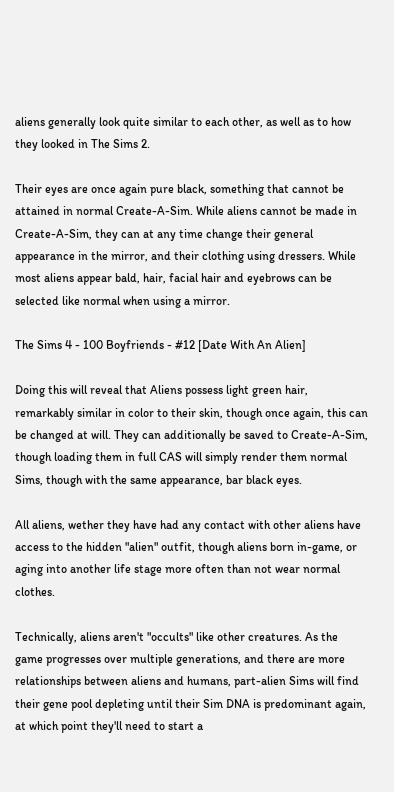aliens generally look quite similar to each other, as well as to how they looked in The Sims 2.

Their eyes are once again pure black, something that cannot be attained in normal Create-A-Sim. While aliens cannot be made in Create-A-Sim, they can at any time change their general appearance in the mirror, and their clothing using dressers. While most aliens appear bald, hair, facial hair and eyebrows can be selected like normal when using a mirror.

The Sims 4 - 100 Boyfriends - #12 [Date With An Alien]

Doing this will reveal that Aliens possess light green hair, remarkably similar in color to their skin, though once again, this can be changed at will. They can additionally be saved to Create-A-Sim, though loading them in full CAS will simply render them normal Sims, though with the same appearance, bar black eyes.

All aliens, wether they have had any contact with other aliens have access to the hidden "alien" outfit, though aliens born in-game, or aging into another life stage more often than not wear normal clothes.

Technically, aliens aren't "occults" like other creatures. As the game progresses over multiple generations, and there are more relationships between aliens and humans, part-alien Sims will find their gene pool depleting until their Sim DNA is predominant again, at which point they'll need to start a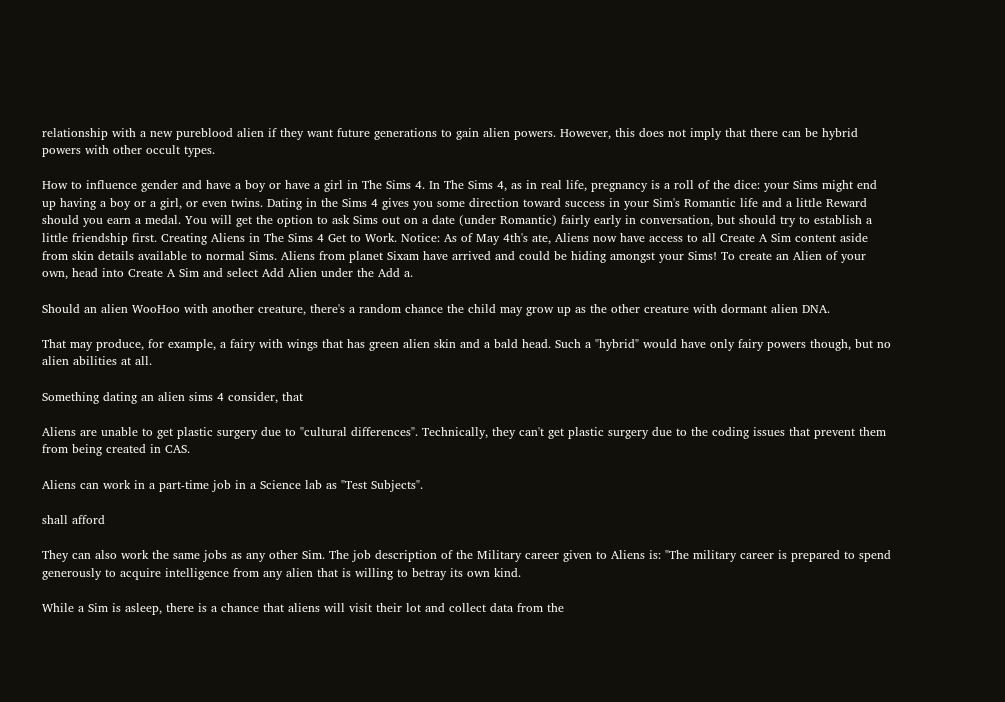relationship with a new pureblood alien if they want future generations to gain alien powers. However, this does not imply that there can be hybrid powers with other occult types.

How to influence gender and have a boy or have a girl in The Sims 4. In The Sims 4, as in real life, pregnancy is a roll of the dice: your Sims might end up having a boy or a girl, or even twins. Dating in the Sims 4 gives you some direction toward success in your Sim's Romantic life and a little Reward should you earn a medal. You will get the option to ask Sims out on a date (under Romantic) fairly early in conversation, but should try to establish a little friendship first. Creating Aliens in The Sims 4 Get to Work. Notice: As of May 4th's ate, Aliens now have access to all Create A Sim content aside from skin details available to normal Sims. Aliens from planet Sixam have arrived and could be hiding amongst your Sims! To create an Alien of your own, head into Create A Sim and select Add Alien under the Add a.

Should an alien WooHoo with another creature, there's a random chance the child may grow up as the other creature with dormant alien DNA.

That may produce, for example, a fairy with wings that has green alien skin and a bald head. Such a "hybrid" would have only fairy powers though, but no alien abilities at all.

Something dating an alien sims 4 consider, that

Aliens are unable to get plastic surgery due to "cultural differences". Technically, they can't get plastic surgery due to the coding issues that prevent them from being created in CAS.

Aliens can work in a part-time job in a Science lab as "Test Subjects".

shall afford

They can also work the same jobs as any other Sim. The job description of the Military career given to Aliens is: "The military career is prepared to spend generously to acquire intelligence from any alien that is willing to betray its own kind.

While a Sim is asleep, there is a chance that aliens will visit their lot and collect data from the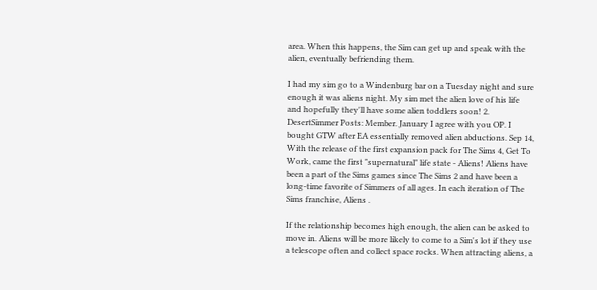area. When this happens, the Sim can get up and speak with the alien, eventually befriending them.

I had my sim go to a Windenburg bar on a Tuesday night and sure enough it was aliens night. My sim met the alien love of his life and hopefully they'll have some alien toddlers soon! 2. DesertSimmer Posts: Member. January I agree with you OP. I bought GTW after EA essentially removed alien abductions. Sep 14,   With the release of the first expansion pack for The Sims 4, Get To Work, came the first "supernatural" life state - Aliens! Aliens have been a part of the Sims games since The Sims 2 and have been a long-time favorite of Simmers of all ages. In each iteration of The Sims franchise, Aliens .

If the relationship becomes high enough, the alien can be asked to move in. Aliens will be more likely to come to a Sim's lot if they use a telescope often and collect space rocks. When attracting aliens, a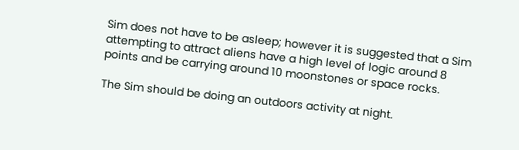Sim does not have to be asleep; however it is suggested that a Sim attempting to attract aliens have a high level of logic around 8 points and be carrying around 10 moonstones or space rocks.

The Sim should be doing an outdoors activity at night.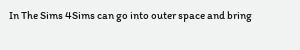In The Sims 4Sims can go into outer space and bring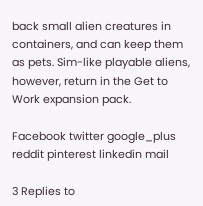back small alien creatures in containers, and can keep them as pets. Sim-like playable aliens, however, return in the Get to Work expansion pack.

Facebook twitter google_plus reddit pinterest linkedin mail

3 Replies to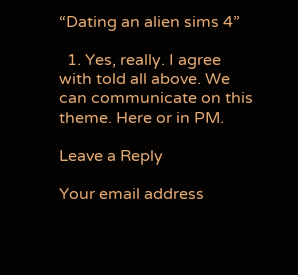“Dating an alien sims 4”

  1. Yes, really. I agree with told all above. We can communicate on this theme. Here or in PM.

Leave a Reply

Your email address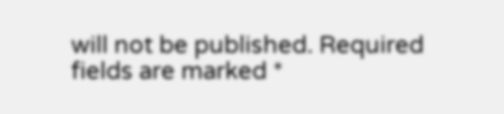will not be published. Required fields are marked *